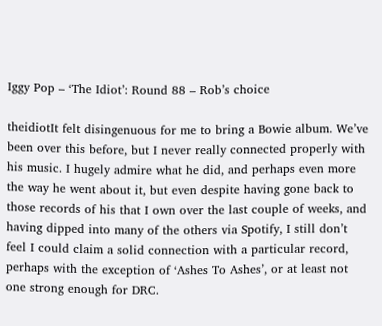Iggy Pop – ‘The Idiot’: Round 88 – Rob’s choice

theidiotIt felt disingenuous for me to bring a Bowie album. We’ve been over this before, but I never really connected properly with his music. I hugely admire what he did, and perhaps even more the way he went about it, but even despite having gone back to those records of his that I own over the last couple of weeks, and having dipped into many of the others via Spotify, I still don’t feel I could claim a solid connection with a particular record, perhaps with the exception of ‘Ashes To Ashes’, or at least not one strong enough for DRC.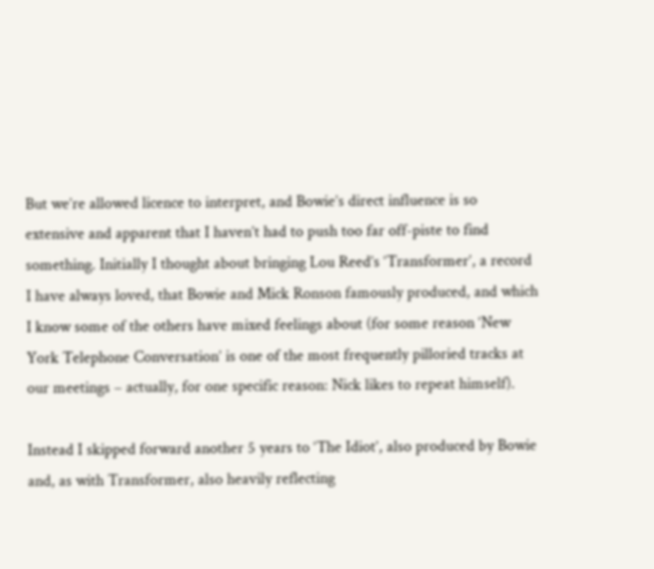But we’re allowed licence to interpret, and Bowie’s direct influence is so extensive and apparent that I haven’t had to push too far off-piste to find something. Initially I thought about bringing Lou Reed’s ‘Transformer’, a record I have always loved, that Bowie and Mick Ronson famously produced, and which I know some of the others have mixed feelings about (for some reason ‘New York Telephone Conversation’ is one of the most frequently pilloried tracks at our meetings – actually, for one specific reason: Nick likes to repeat himself).

Instead I skipped forward another 5 years to ‘The Idiot’, also produced by Bowie and, as with Transformer, also heavily reflecting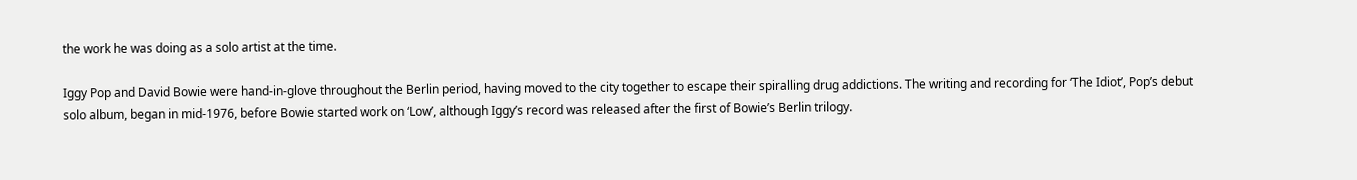the work he was doing as a solo artist at the time.

Iggy Pop and David Bowie were hand-in-glove throughout the Berlin period, having moved to the city together to escape their spiralling drug addictions. The writing and recording for ‘The Idiot’, Pop’s debut solo album, began in mid-1976, before Bowie started work on ‘Low’, although Iggy’s record was released after the first of Bowie’s Berlin trilogy.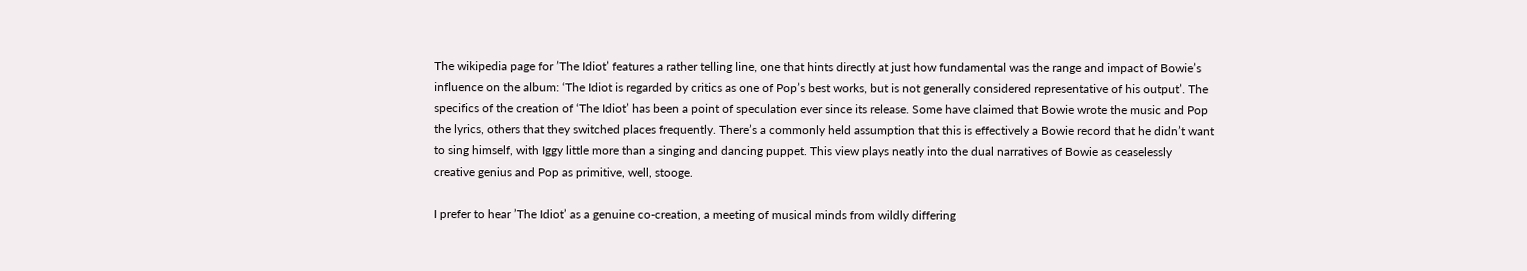The wikipedia page for ’The Idiot’ features a rather telling line, one that hints directly at just how fundamental was the range and impact of Bowie’s influence on the album: ‘The Idiot is regarded by critics as one of Pop’s best works, but is not generally considered representative of his output’. The specifics of the creation of ‘The Idiot’ has been a point of speculation ever since its release. Some have claimed that Bowie wrote the music and Pop the lyrics, others that they switched places frequently. There’s a commonly held assumption that this is effectively a Bowie record that he didn’t want to sing himself, with Iggy little more than a singing and dancing puppet. This view plays neatly into the dual narratives of Bowie as ceaselessly creative genius and Pop as primitive, well, stooge.

I prefer to hear ’The Idiot’ as a genuine co-creation, a meeting of musical minds from wildly differing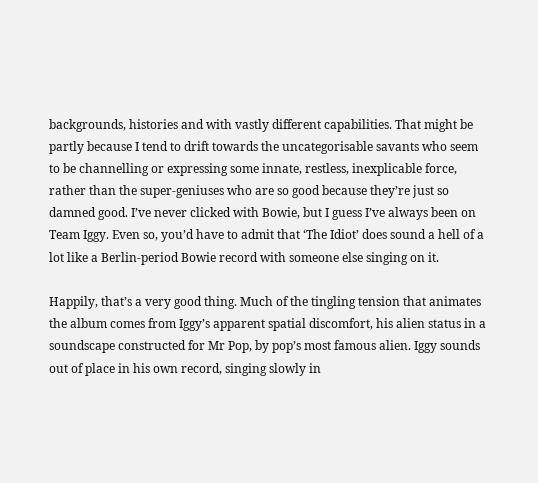backgrounds, histories and with vastly different capabilities. That might be partly because I tend to drift towards the uncategorisable savants who seem to be channelling or expressing some innate, restless, inexplicable force, rather than the super-geniuses who are so good because they’re just so damned good. I’ve never clicked with Bowie, but I guess I’ve always been on Team Iggy. Even so, you’d have to admit that ‘The Idiot’ does sound a hell of a lot like a Berlin-period Bowie record with someone else singing on it.

Happily, that’s a very good thing. Much of the tingling tension that animates the album comes from Iggy’s apparent spatial discomfort, his alien status in a soundscape constructed for Mr Pop, by pop’s most famous alien. Iggy sounds out of place in his own record, singing slowly in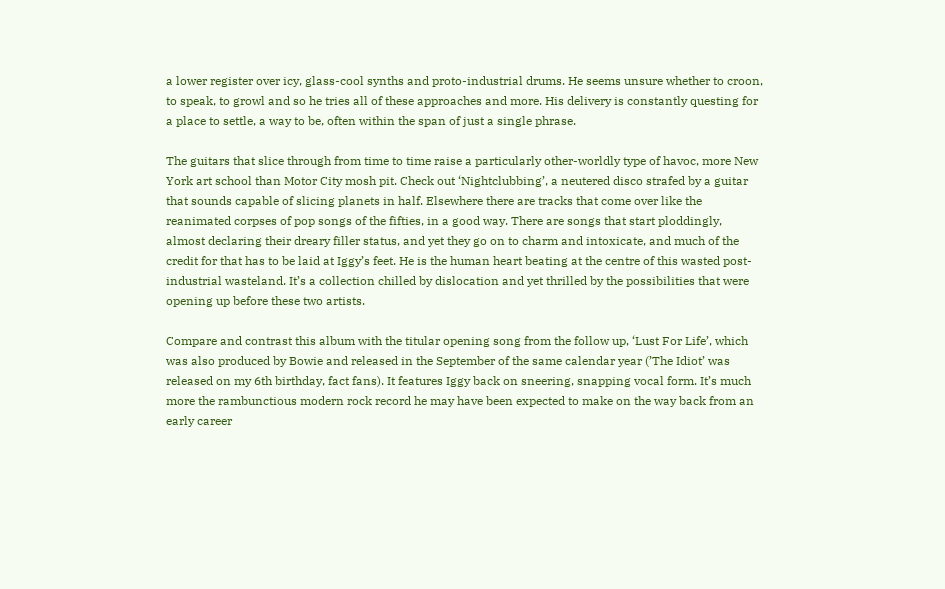a lower register over icy, glass-cool synths and proto-industrial drums. He seems unsure whether to croon, to speak, to growl and so he tries all of these approaches and more. His delivery is constantly questing for a place to settle, a way to be, often within the span of just a single phrase.

The guitars that slice through from time to time raise a particularly other-worldly type of havoc, more New York art school than Motor City mosh pit. Check out ‘Nightclubbing’, a neutered disco strafed by a guitar that sounds capable of slicing planets in half. Elsewhere there are tracks that come over like the reanimated corpses of pop songs of the fifties, in a good way. There are songs that start ploddingly, almost declaring their dreary filler status, and yet they go on to charm and intoxicate, and much of the credit for that has to be laid at Iggy’s feet. He is the human heart beating at the centre of this wasted post-industrial wasteland. It’s a collection chilled by dislocation and yet thrilled by the possibilities that were opening up before these two artists.

Compare and contrast this album with the titular opening song from the follow up, ‘Lust For Life’, which was also produced by Bowie and released in the September of the same calendar year (’The Idiot’ was released on my 6th birthday, fact fans). It features Iggy back on sneering, snapping vocal form. It’s much more the rambunctious modern rock record he may have been expected to make on the way back from an early career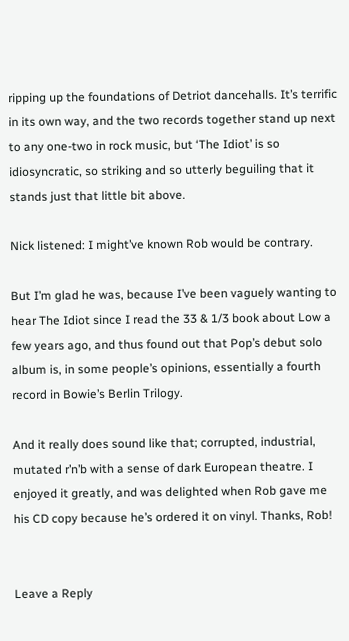ripping up the foundations of Detriot dancehalls. It’s terrific in its own way, and the two records together stand up next to any one-two in rock music, but ‘The Idiot’ is so idiosyncratic, so striking and so utterly beguiling that it stands just that little bit above.

Nick listened: I might’ve known Rob would be contrary.

But I’m glad he was, because I’ve been vaguely wanting to hear The Idiot since I read the 33 & 1/3 book about Low a few years ago, and thus found out that Pop’s debut solo album is, in some people’s opinions, essentially a fourth record in Bowie’s Berlin Trilogy.

And it really does sound like that; corrupted, industrial, mutated r’n’b with a sense of dark European theatre. I enjoyed it greatly, and was delighted when Rob gave me his CD copy because he’s ordered it on vinyl. Thanks, Rob!


Leave a Reply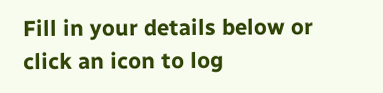Fill in your details below or click an icon to log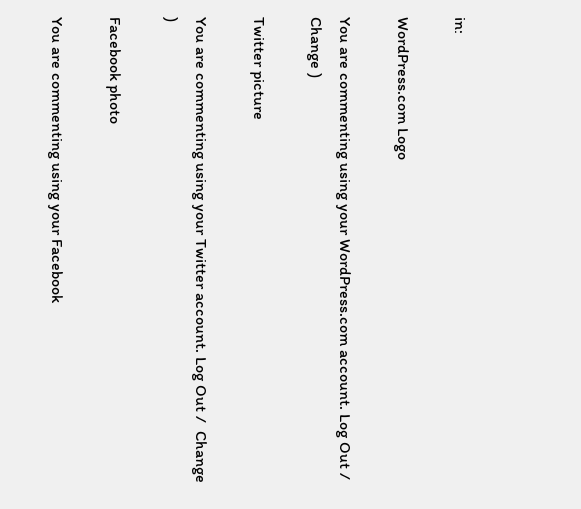in:

WordPress.com Logo

You are commenting using your WordPress.com account. Log Out /  Change )

Twitter picture

You are commenting using your Twitter account. Log Out /  Change )

Facebook photo

You are commenting using your Facebook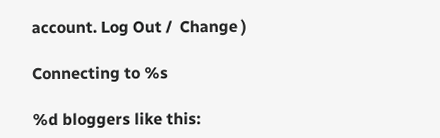account. Log Out /  Change )

Connecting to %s

%d bloggers like this: